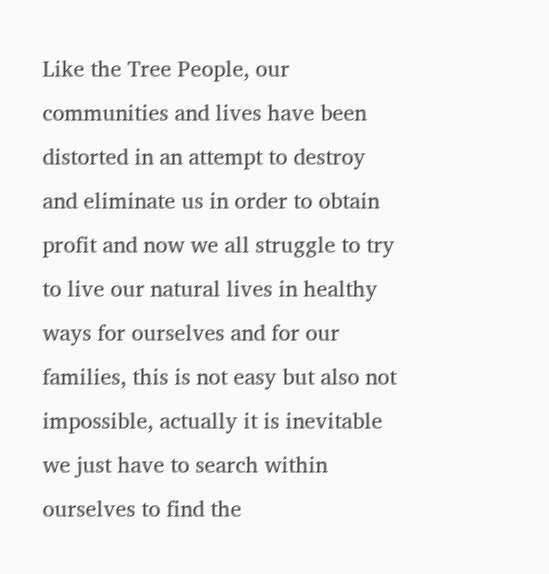Like the Tree People, our communities and lives have been distorted in an attempt to destroy and eliminate us in order to obtain profit and now we all struggle to try to live our natural lives in healthy ways for ourselves and for our families, this is not easy but also not impossible, actually it is inevitable we just have to search within ourselves to find the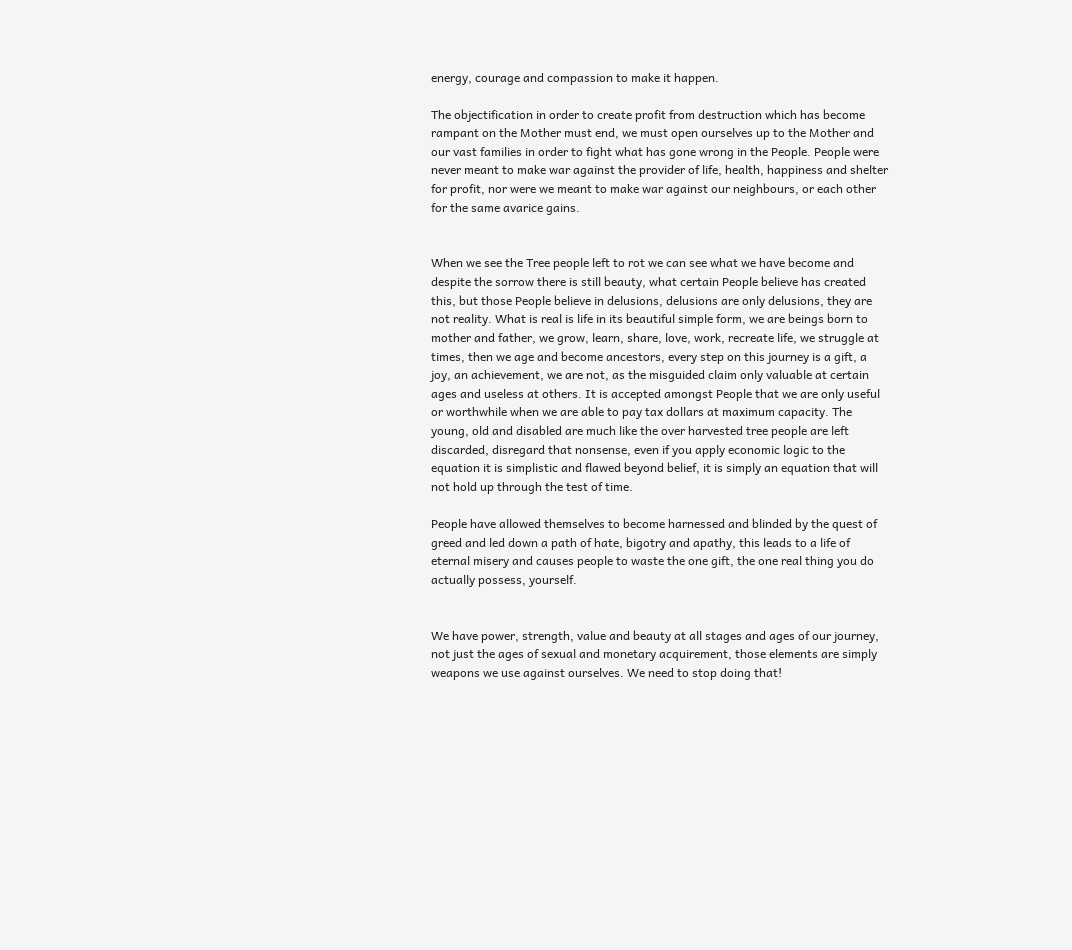energy, courage and compassion to make it happen.

The objectification in order to create profit from destruction which has become rampant on the Mother must end, we must open ourselves up to the Mother and our vast families in order to fight what has gone wrong in the People. People were never meant to make war against the provider of life, health, happiness and shelter for profit, nor were we meant to make war against our neighbours, or each other for the same avarice gains.


When we see the Tree people left to rot we can see what we have become and despite the sorrow there is still beauty, what certain People believe has created this, but those People believe in delusions, delusions are only delusions, they are not reality. What is real is life in its beautiful simple form, we are beings born to mother and father, we grow, learn, share, love, work, recreate life, we struggle at times, then we age and become ancestors, every step on this journey is a gift, a joy, an achievement, we are not, as the misguided claim only valuable at certain ages and useless at others. It is accepted amongst People that we are only useful or worthwhile when we are able to pay tax dollars at maximum capacity. The young, old and disabled are much like the over harvested tree people are left discarded, disregard that nonsense, even if you apply economic logic to the equation it is simplistic and flawed beyond belief, it is simply an equation that will not hold up through the test of time.

People have allowed themselves to become harnessed and blinded by the quest of greed and led down a path of hate, bigotry and apathy, this leads to a life of eternal misery and causes people to waste the one gift, the one real thing you do actually possess, yourself.


We have power, strength, value and beauty at all stages and ages of our journey, not just the ages of sexual and monetary acquirement, those elements are simply weapons we use against ourselves. We need to stop doing that!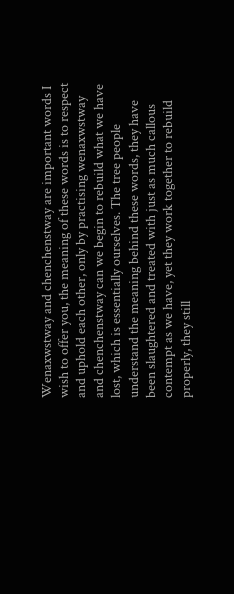Wenaxwstway and chenchenstway are important words I wish to offer you, the meaning of these words is to respect and uphold each other, only by practising wenaxwstway and chenchenstway can we begin to rebuild what we have lost, which is essentially ourselves. The tree people understand the meaning behind these words, they have been slaughtered and treated with just as much callous contempt as we have, yet they work together to rebuild properly, they still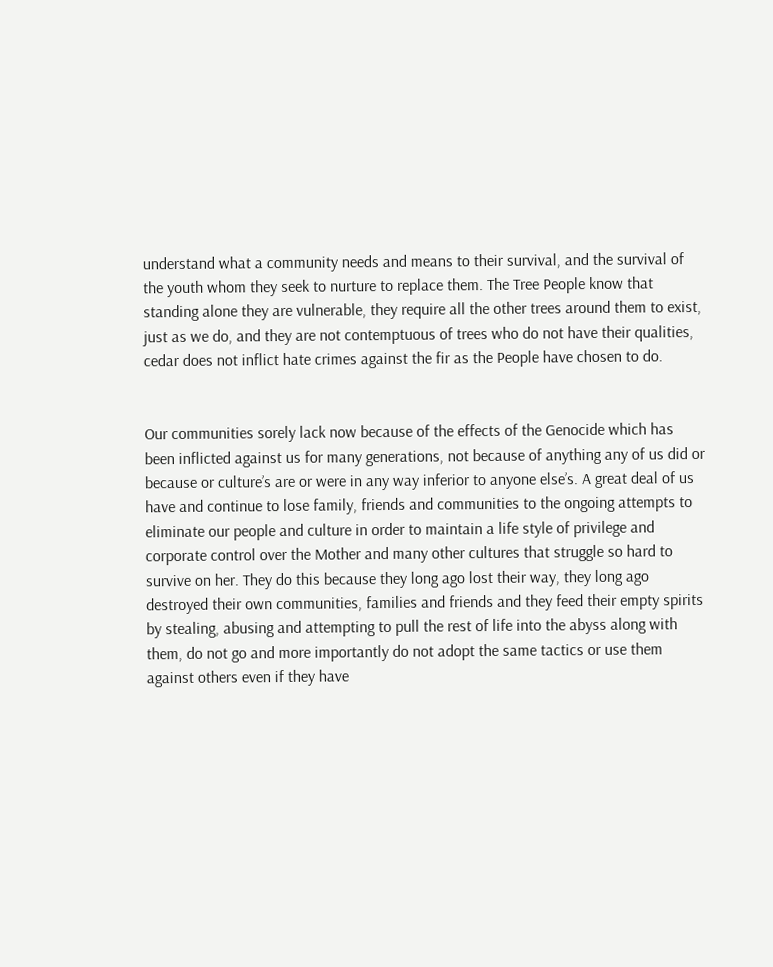understand what a community needs and means to their survival, and the survival of the youth whom they seek to nurture to replace them. The Tree People know that standing alone they are vulnerable, they require all the other trees around them to exist, just as we do, and they are not contemptuous of trees who do not have their qualities, cedar does not inflict hate crimes against the fir as the People have chosen to do.


Our communities sorely lack now because of the effects of the Genocide which has been inflicted against us for many generations, not because of anything any of us did or because or culture’s are or were in any way inferior to anyone else’s. A great deal of us have and continue to lose family, friends and communities to the ongoing attempts to eliminate our people and culture in order to maintain a life style of privilege and corporate control over the Mother and many other cultures that struggle so hard to survive on her. They do this because they long ago lost their way, they long ago destroyed their own communities, families and friends and they feed their empty spirits by stealing, abusing and attempting to pull the rest of life into the abyss along with them, do not go and more importantly do not adopt the same tactics or use them against others even if they have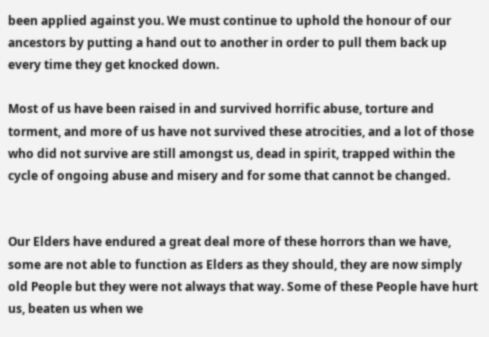been applied against you. We must continue to uphold the honour of our ancestors by putting a hand out to another in order to pull them back up every time they get knocked down.

Most of us have been raised in and survived horrific abuse, torture and torment, and more of us have not survived these atrocities, and a lot of those who did not survive are still amongst us, dead in spirit, trapped within the cycle of ongoing abuse and misery and for some that cannot be changed.


Our Elders have endured a great deal more of these horrors than we have, some are not able to function as Elders as they should, they are now simply old People but they were not always that way. Some of these People have hurt us, beaten us when we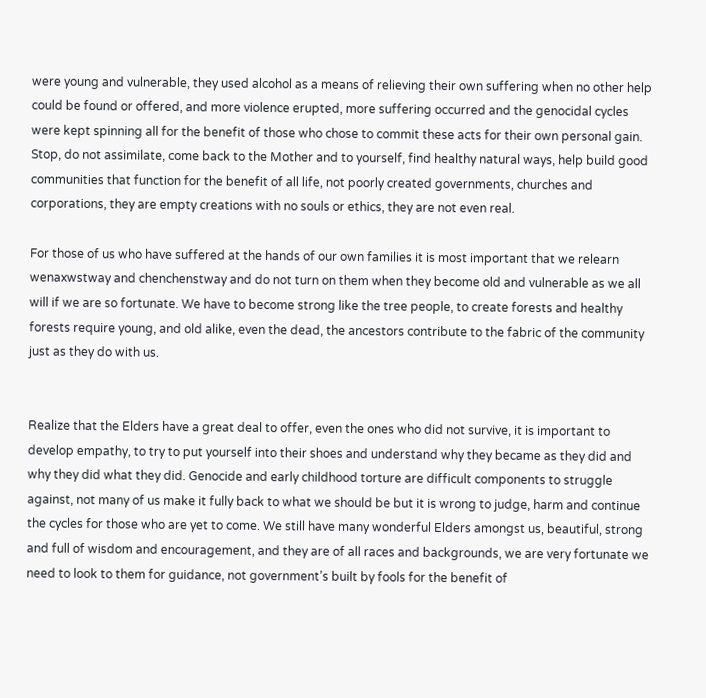were young and vulnerable, they used alcohol as a means of relieving their own suffering when no other help could be found or offered, and more violence erupted, more suffering occurred and the genocidal cycles were kept spinning all for the benefit of those who chose to commit these acts for their own personal gain. Stop, do not assimilate, come back to the Mother and to yourself, find healthy natural ways, help build good communities that function for the benefit of all life, not poorly created governments, churches and corporations, they are empty creations with no souls or ethics, they are not even real.

For those of us who have suffered at the hands of our own families it is most important that we relearn wenaxwstway and chenchenstway and do not turn on them when they become old and vulnerable as we all will if we are so fortunate. We have to become strong like the tree people, to create forests and healthy forests require young, and old alike, even the dead, the ancestors contribute to the fabric of the community just as they do with us.


Realize that the Elders have a great deal to offer, even the ones who did not survive, it is important to develop empathy, to try to put yourself into their shoes and understand why they became as they did and why they did what they did. Genocide and early childhood torture are difficult components to struggle against, not many of us make it fully back to what we should be but it is wrong to judge, harm and continue the cycles for those who are yet to come. We still have many wonderful Elders amongst us, beautiful, strong and full of wisdom and encouragement, and they are of all races and backgrounds, we are very fortunate we need to look to them for guidance, not government’s built by fools for the benefit of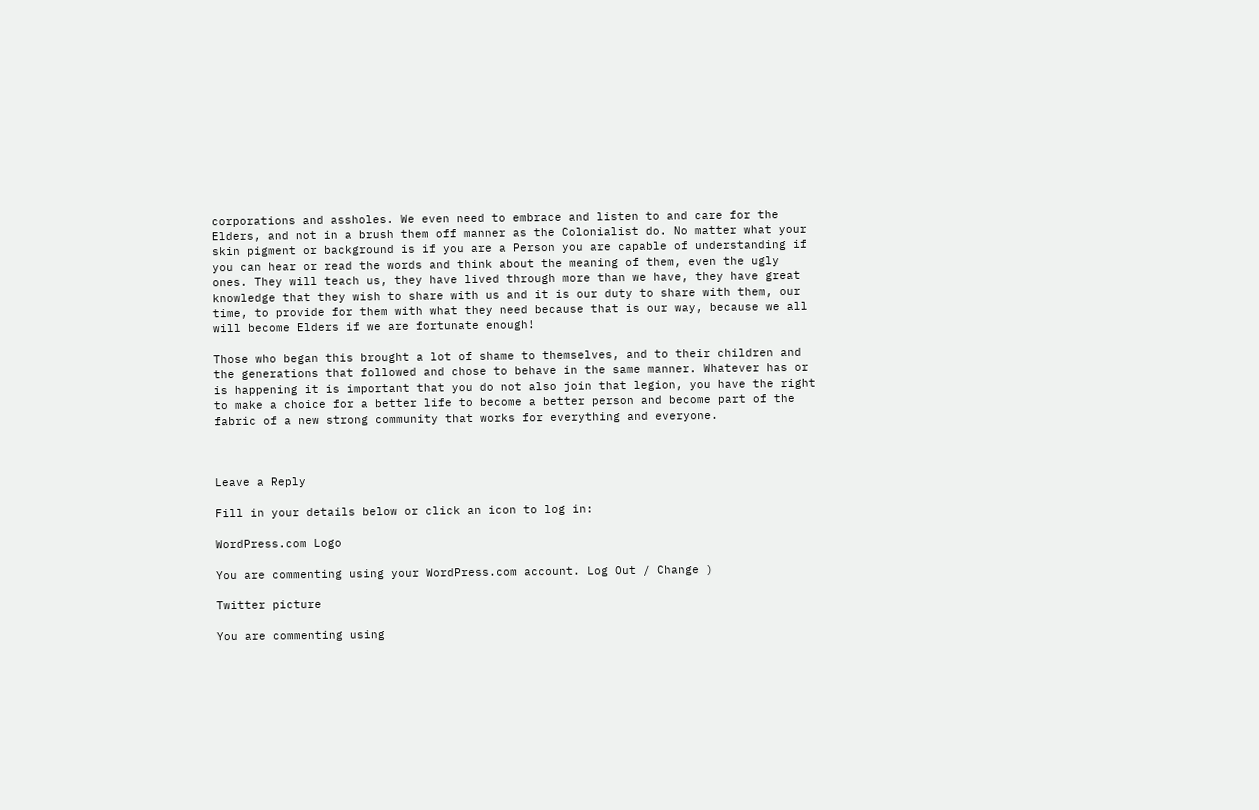corporations and assholes. We even need to embrace and listen to and care for the Elders, and not in a brush them off manner as the Colonialist do. No matter what your skin pigment or background is if you are a Person you are capable of understanding if you can hear or read the words and think about the meaning of them, even the ugly ones. They will teach us, they have lived through more than we have, they have great knowledge that they wish to share with us and it is our duty to share with them, our time, to provide for them with what they need because that is our way, because we all will become Elders if we are fortunate enough!

Those who began this brought a lot of shame to themselves, and to their children and the generations that followed and chose to behave in the same manner. Whatever has or is happening it is important that you do not also join that legion, you have the right to make a choice for a better life to become a better person and become part of the fabric of a new strong community that works for everything and everyone.



Leave a Reply

Fill in your details below or click an icon to log in:

WordPress.com Logo

You are commenting using your WordPress.com account. Log Out / Change )

Twitter picture

You are commenting using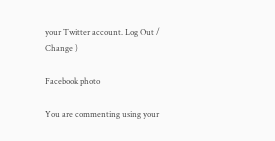your Twitter account. Log Out / Change )

Facebook photo

You are commenting using your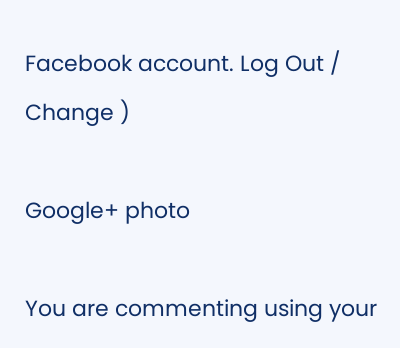Facebook account. Log Out / Change )

Google+ photo

You are commenting using your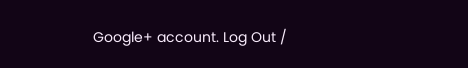Google+ account. Log Out /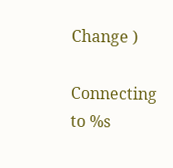Change )

Connecting to %s